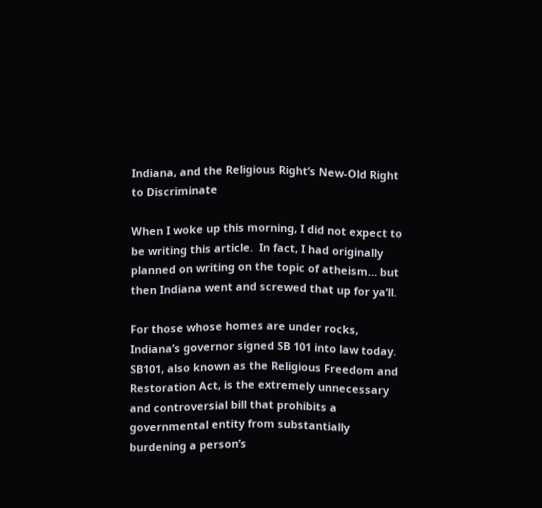Indiana, and the Religious Right’s New-Old Right to Discriminate

When I woke up this morning, I did not expect to be writing this article.  In fact, I had originally planned on writing on the topic of atheism… but then Indiana went and screwed that up for ya’ll.

For those whose homes are under rocks, Indiana’s governor signed SB 101 into law today.  SB101, also known as the Religious Freedom and Restoration Act, is the extremely unnecessary and controversial bill that prohibits a governmental entity from substantially burdening a person’s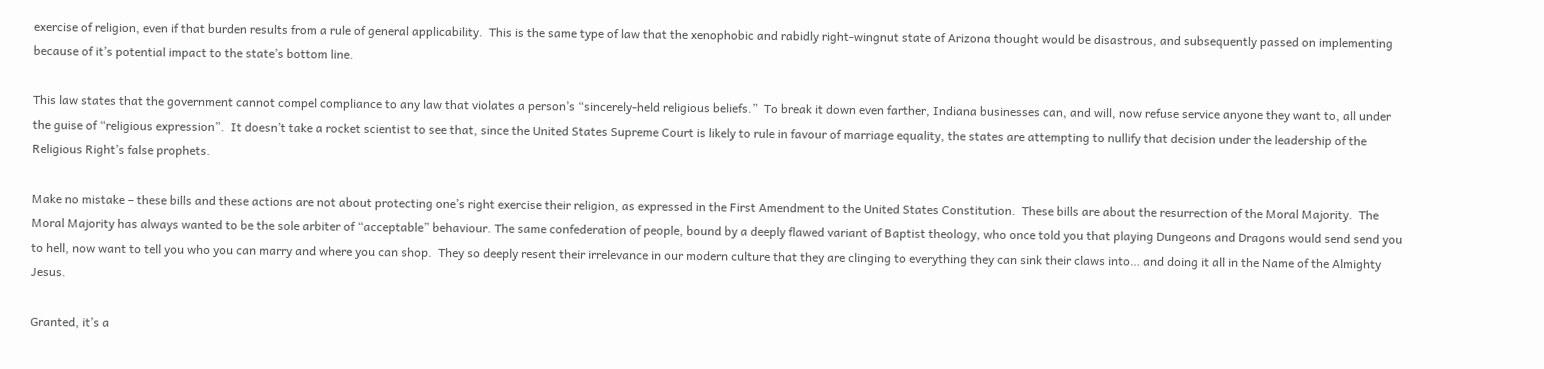exercise of religion, even if that burden results from a rule of general applicability.  This is the same type of law that the xenophobic and rabidly right-wingnut state of Arizona thought would be disastrous, and subsequently passed on implementing because of it’s potential impact to the state’s bottom line.

This law states that the government cannot compel compliance to any law that violates a person’s “sincerely-held religious beliefs.”  To break it down even farther, Indiana businesses can, and will, now refuse service anyone they want to, all under the guise of “religious expression”.  It doesn’t take a rocket scientist to see that, since the United States Supreme Court is likely to rule in favour of marriage equality, the states are attempting to nullify that decision under the leadership of the Religious Right’s false prophets.

Make no mistake – these bills and these actions are not about protecting one’s right exercise their religion, as expressed in the First Amendment to the United States Constitution.  These bills are about the resurrection of the Moral Majority.  The Moral Majority has always wanted to be the sole arbiter of “acceptable” behaviour. The same confederation of people, bound by a deeply flawed variant of Baptist theology, who once told you that playing Dungeons and Dragons would send send you to hell, now want to tell you who you can marry and where you can shop.  They so deeply resent their irrelevance in our modern culture that they are clinging to everything they can sink their claws into… and doing it all in the Name of the Almighty Jesus.

Granted, it’s a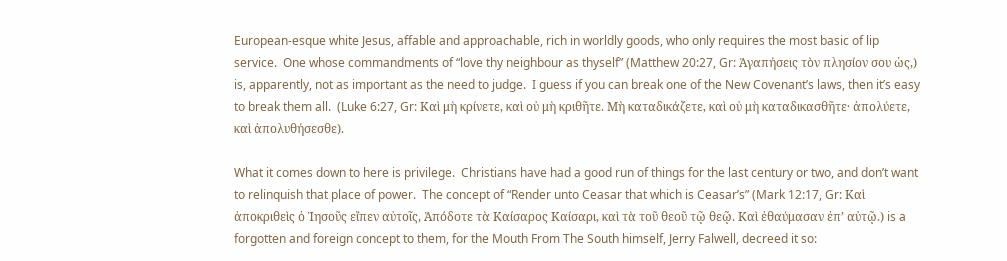European-esque white Jesus, affable and approachable, rich in worldly goods, who only requires the most basic of lip service.  One whose commandments of “love thy neighbour as thyself” (Matthew 20:27, Gr: Ἀγαπήσεις τὸν πλησίον σου ὡς,) is, apparently, not as important as the need to judge.  I guess if you can break one of the New Covenant’s laws, then it’s easy to break them all.  (Luke 6:27, Gr: Καὶ μὴ κρίνετε, καὶ οὐ μὴ κριθῆτε. Μὴ καταδικάζετε, καὶ οὐ μὴ καταδικασθῆτε· ἀπολύετε, καὶ ἀπολυθήσεσθε).

What it comes down to here is privilege.  Christians have had a good run of things for the last century or two, and don’t want to relinquish that place of power.  The concept of “Render unto Ceasar that which is Ceasar’s” (Mark 12:17, Gr: Καὶ ἀποκριθεὶς ὁ Ἰησοῦς εἴπεν αὐτοῖς, Ἀπόδοτε τὰ Καίσαρος Καίσαρι, καὶ τὰ τοῦ θεοῦ τῷ θεῷ. Καὶ ἐθαύμασαν ἐπ’ αὐτῷ.) is a forgotten and foreign concept to them, for the Mouth From The South himself, Jerry Falwell, decreed it so: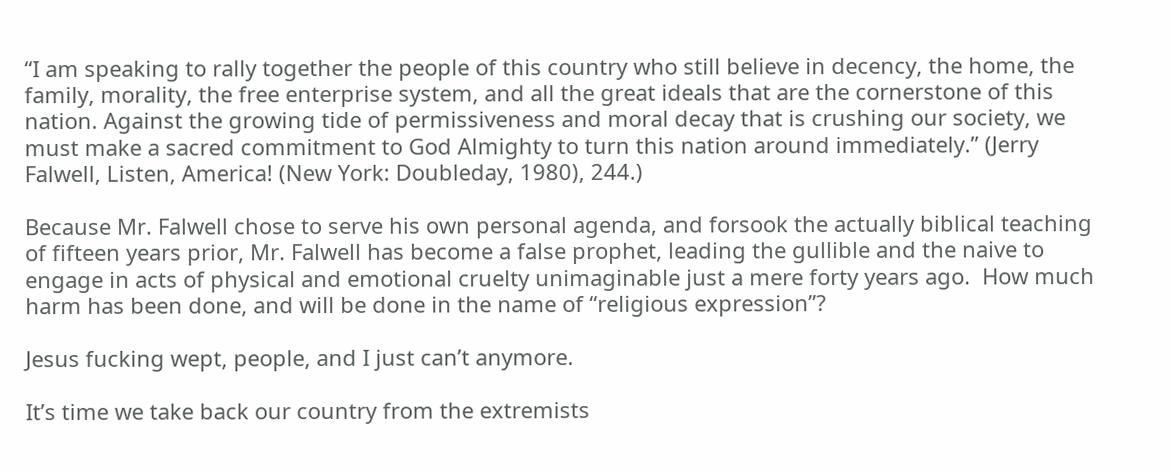“I am speaking to rally together the people of this country who still believe in decency, the home, the family, morality, the free enterprise system, and all the great ideals that are the cornerstone of this nation. Against the growing tide of permissiveness and moral decay that is crushing our society, we must make a sacred commitment to God Almighty to turn this nation around immediately.” (Jerry Falwell, Listen, America! (New York: Doubleday, 1980), 244.)

Because Mr. Falwell chose to serve his own personal agenda, and forsook the actually biblical teaching of fifteen years prior, Mr. Falwell has become a false prophet, leading the gullible and the naive to engage in acts of physical and emotional cruelty unimaginable just a mere forty years ago.  How much harm has been done, and will be done in the name of “religious expression”?

Jesus fucking wept, people, and I just can’t anymore.

It’s time we take back our country from the extremists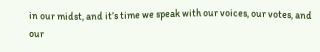in our midst, and it’s time we speak with our voices, our votes, and our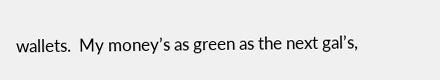wallets.  My money’s as green as the next gal’s,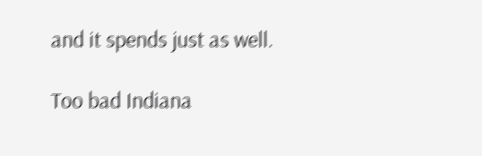and it spends just as well.

Too bad Indiana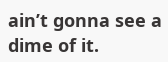ain’t gonna see a dime of it.